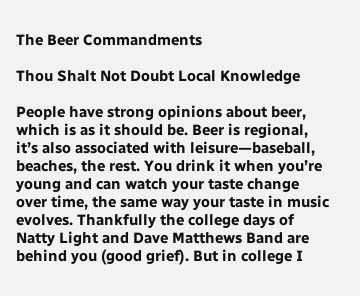The Beer Commandments

Thou Shalt Not Doubt Local Knowledge

People have strong opinions about beer, which is as it should be. Beer is regional, it’s also associated with leisure—baseball, beaches, the rest. You drink it when you’re young and can watch your taste change over time, the same way your taste in music evolves. Thankfully the college days of Natty Light and Dave Matthews Band are behind you (good grief). But in college I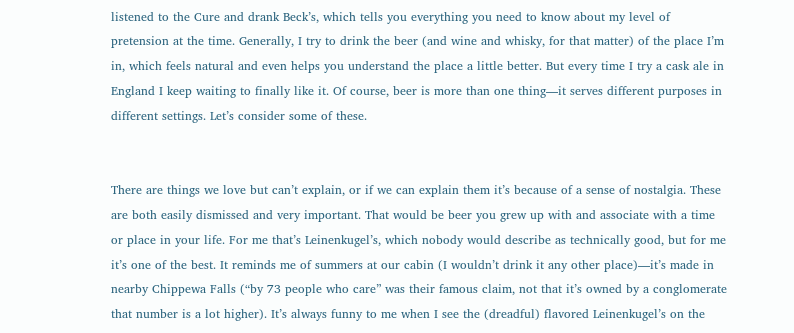listened to the Cure and drank Beck’s, which tells you everything you need to know about my level of pretension at the time. Generally, I try to drink the beer (and wine and whisky, for that matter) of the place I’m in, which feels natural and even helps you understand the place a little better. But every time I try a cask ale in England I keep waiting to finally like it. Of course, beer is more than one thing—it serves different purposes in different settings. Let’s consider some of these.


There are things we love but can’t explain, or if we can explain them it’s because of a sense of nostalgia. These are both easily dismissed and very important. That would be beer you grew up with and associate with a time or place in your life. For me that’s Leinenkugel’s, which nobody would describe as technically good, but for me it’s one of the best. It reminds me of summers at our cabin (I wouldn’t drink it any other place)—it’s made in nearby Chippewa Falls (“by 73 people who care” was their famous claim, not that it’s owned by a conglomerate that number is a lot higher). It’s always funny to me when I see the (dreadful) flavored Leinenkugel’s on the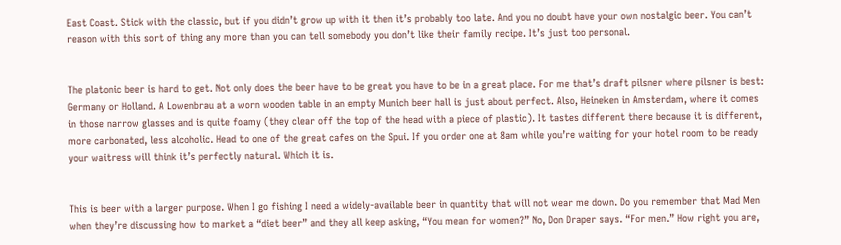East Coast. Stick with the classic, but if you didn’t grow up with it then it’s probably too late. And you no doubt have your own nostalgic beer. You can’t reason with this sort of thing any more than you can tell somebody you don’t like their family recipe. It’s just too personal.


The platonic beer is hard to get. Not only does the beer have to be great you have to be in a great place. For me that’s draft pilsner where pilsner is best: Germany or Holland. A Lowenbrau at a worn wooden table in an empty Munich beer hall is just about perfect. Also, Heineken in Amsterdam, where it comes in those narrow glasses and is quite foamy (they clear off the top of the head with a piece of plastic). It tastes different there because it is different, more carbonated, less alcoholic. Head to one of the great cafes on the Spui. If you order one at 8am while you’re waiting for your hotel room to be ready your waitress will think it’s perfectly natural. Which it is.


This is beer with a larger purpose. When I go fishing I need a widely-available beer in quantity that will not wear me down. Do you remember that Mad Men when they’re discussing how to market a “diet beer” and they all keep asking, “You mean for women?” No, Don Draper says. “For men.” How right you are,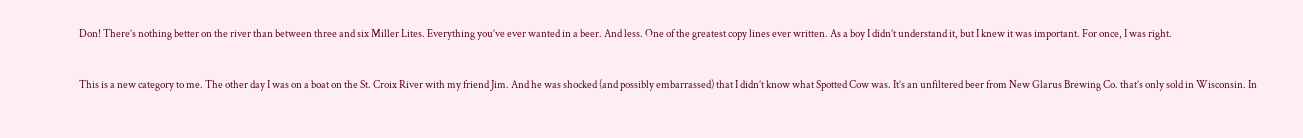Don! There’s nothing better on the river than between three and six Miller Lites. Everything you’ve ever wanted in a beer. And less. One of the greatest copy lines ever written. As a boy I didn’t understand it, but I knew it was important. For once, I was right.


This is a new category to me. The other day I was on a boat on the St. Croix River with my friend Jim. And he was shocked (and possibly embarrassed) that I didn’t know what Spotted Cow was. It’s an unfiltered beer from New Glarus Brewing Co. that’s only sold in Wisconsin. In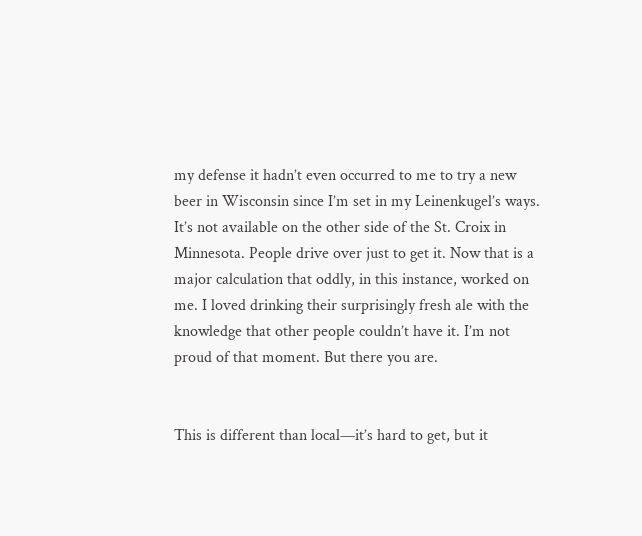my defense it hadn’t even occurred to me to try a new beer in Wisconsin since I’m set in my Leinenkugel’s ways. It’s not available on the other side of the St. Croix in Minnesota. People drive over just to get it. Now that is a major calculation that oddly, in this instance, worked on me. I loved drinking their surprisingly fresh ale with the knowledge that other people couldn’t have it. I’m not proud of that moment. But there you are.


This is different than local—it’s hard to get, but it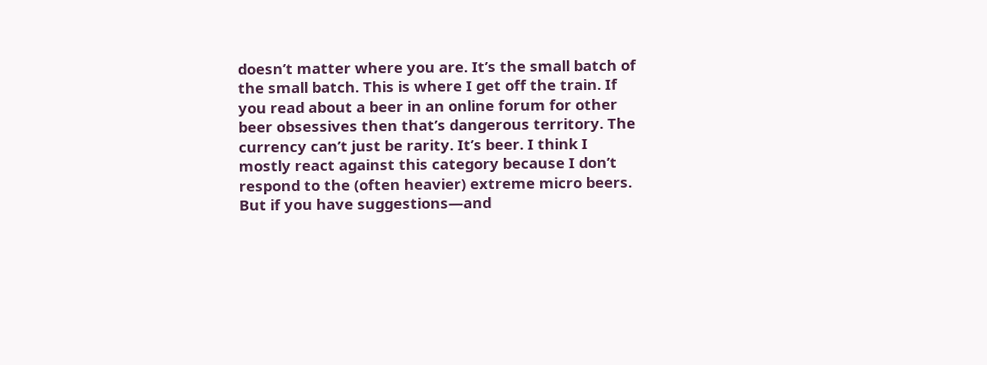doesn’t matter where you are. It’s the small batch of the small batch. This is where I get off the train. If you read about a beer in an online forum for other beer obsessives then that’s dangerous territory. The currency can’t just be rarity. It’s beer. I think I mostly react against this category because I don’t respond to the (often heavier) extreme micro beers. But if you have suggestions—and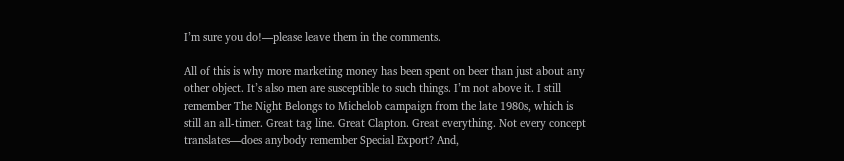I’m sure you do!—please leave them in the comments.

All of this is why more marketing money has been spent on beer than just about any other object. It’s also men are susceptible to such things. I’m not above it. I still remember The Night Belongs to Michelob campaign from the late 1980s, which is still an all-timer. Great tag line. Great Clapton. Great everything. Not every concept translates—does anybody remember Special Export? And,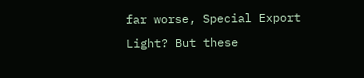far worse, Special Export Light? But these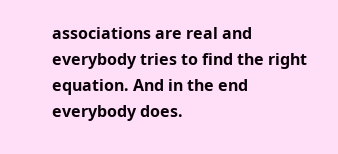associations are real and everybody tries to find the right equation. And in the end everybody does.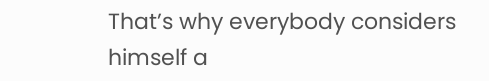That’s why everybody considers himself a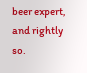beer expert, and rightly so.